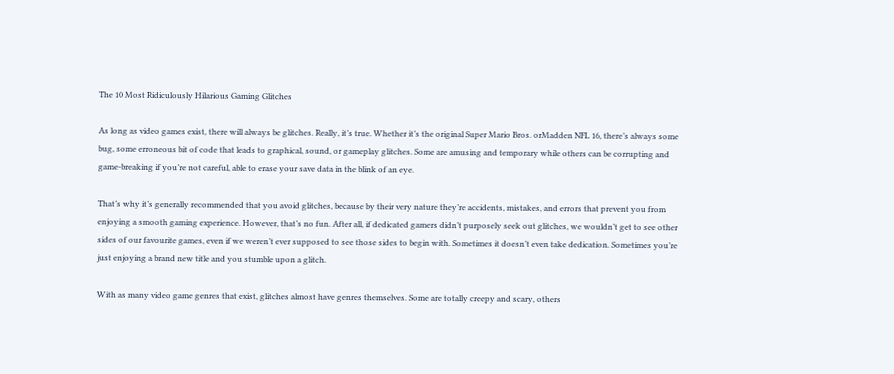The 10 Most Ridiculously Hilarious Gaming Glitches

As long as video games exist, there will always be glitches. Really, it’s true. Whether it’s the original Super Mario Bros. orMadden NFL 16, there’s always some bug, some erroneous bit of code that leads to graphical, sound, or gameplay glitches. Some are amusing and temporary while others can be corrupting and game-breaking if you’re not careful, able to erase your save data in the blink of an eye.

That’s why it’s generally recommended that you avoid glitches, because by their very nature they’re accidents, mistakes, and errors that prevent you from enjoying a smooth gaming experience. However, that’s no fun. After all, if dedicated gamers didn’t purposely seek out glitches, we wouldn’t get to see other sides of our favourite games, even if we weren’t ever supposed to see those sides to begin with. Sometimes it doesn’t even take dedication. Sometimes you’re just enjoying a brand new title and you stumble upon a glitch.

With as many video game genres that exist, glitches almost have genres themselves. Some are totally creepy and scary, others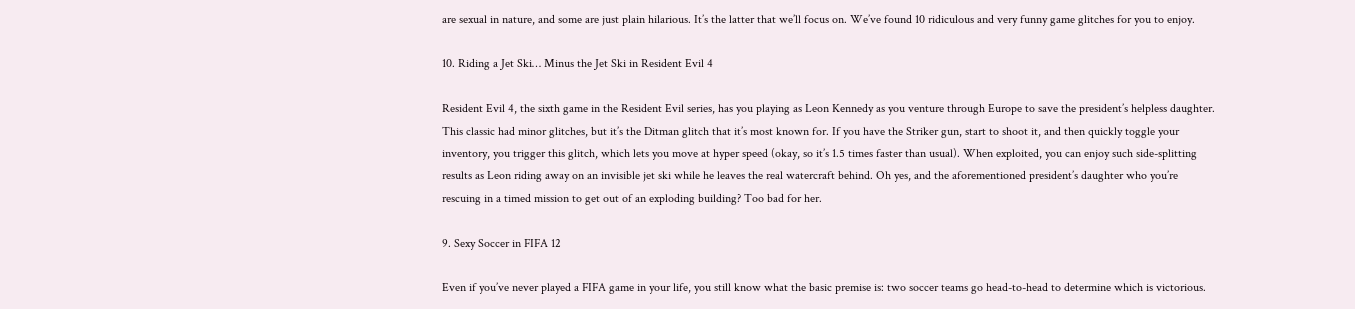are sexual in nature, and some are just plain hilarious. It’s the latter that we’ll focus on. We’ve found 10 ridiculous and very funny game glitches for you to enjoy.

10. Riding a Jet Ski… Minus the Jet Ski in Resident Evil 4

Resident Evil 4, the sixth game in the Resident Evil series, has you playing as Leon Kennedy as you venture through Europe to save the president’s helpless daughter. This classic had minor glitches, but it’s the Ditman glitch that it’s most known for. If you have the Striker gun, start to shoot it, and then quickly toggle your inventory, you trigger this glitch, which lets you move at hyper speed (okay, so it’s 1.5 times faster than usual). When exploited, you can enjoy such side-splitting results as Leon riding away on an invisible jet ski while he leaves the real watercraft behind. Oh yes, and the aforementioned president’s daughter who you’re rescuing in a timed mission to get out of an exploding building? Too bad for her.

9. Sexy Soccer in FIFA 12

Even if you’ve never played a FIFA game in your life, you still know what the basic premise is: two soccer teams go head-to-head to determine which is victorious.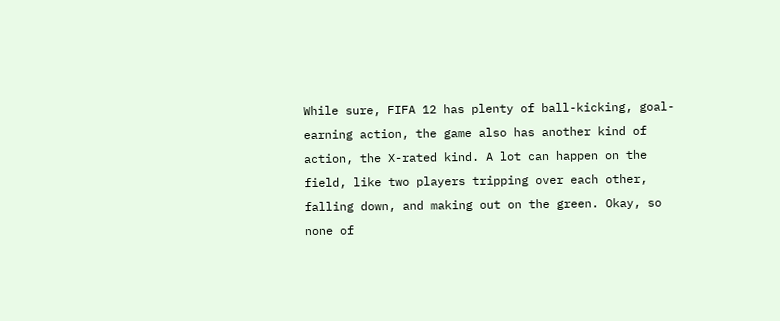While sure, FIFA 12 has plenty of ball-kicking, goal-earning action, the game also has another kind of action, the X-rated kind. A lot can happen on the field, like two players tripping over each other, falling down, and making out on the green. Okay, so none of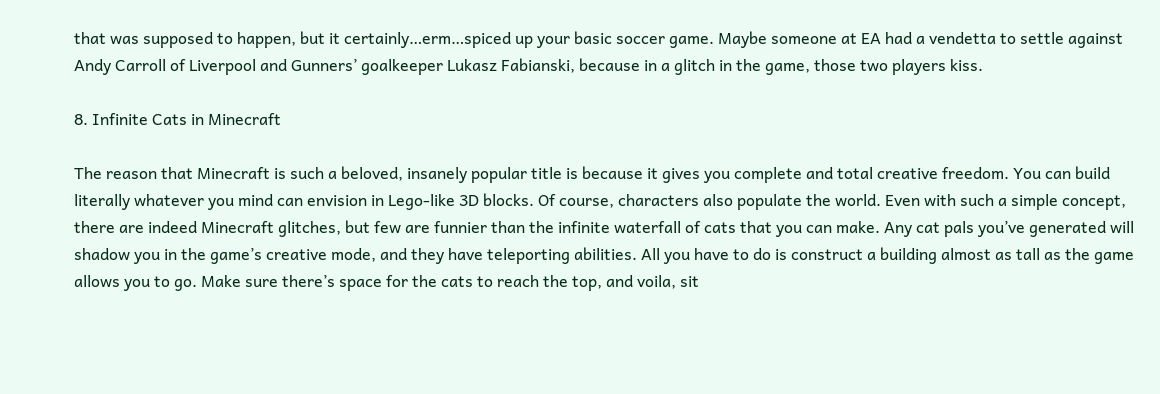that was supposed to happen, but it certainly…erm…spiced up your basic soccer game. Maybe someone at EA had a vendetta to settle against Andy Carroll of Liverpool and Gunners’ goalkeeper Lukasz Fabianski, because in a glitch in the game, those two players kiss.

8. Infinite Cats in Minecraft

The reason that Minecraft is such a beloved, insanely popular title is because it gives you complete and total creative freedom. You can build literally whatever you mind can envision in Lego-like 3D blocks. Of course, characters also populate the world. Even with such a simple concept, there are indeed Minecraft glitches, but few are funnier than the infinite waterfall of cats that you can make. Any cat pals you’ve generated will shadow you in the game’s creative mode, and they have teleporting abilities. All you have to do is construct a building almost as tall as the game allows you to go. Make sure there’s space for the cats to reach the top, and voila, sit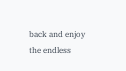back and enjoy the endless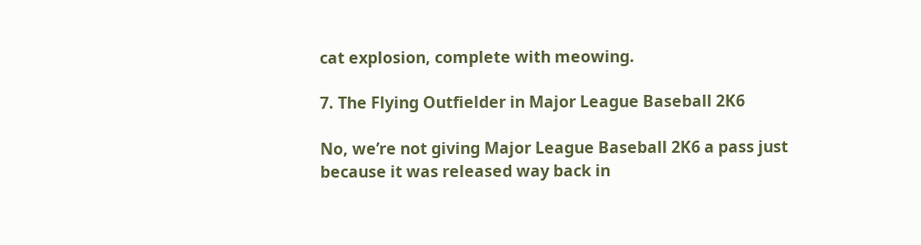cat explosion, complete with meowing.

7. The Flying Outfielder in Major League Baseball 2K6

No, we’re not giving Major League Baseball 2K6 a pass just because it was released way back in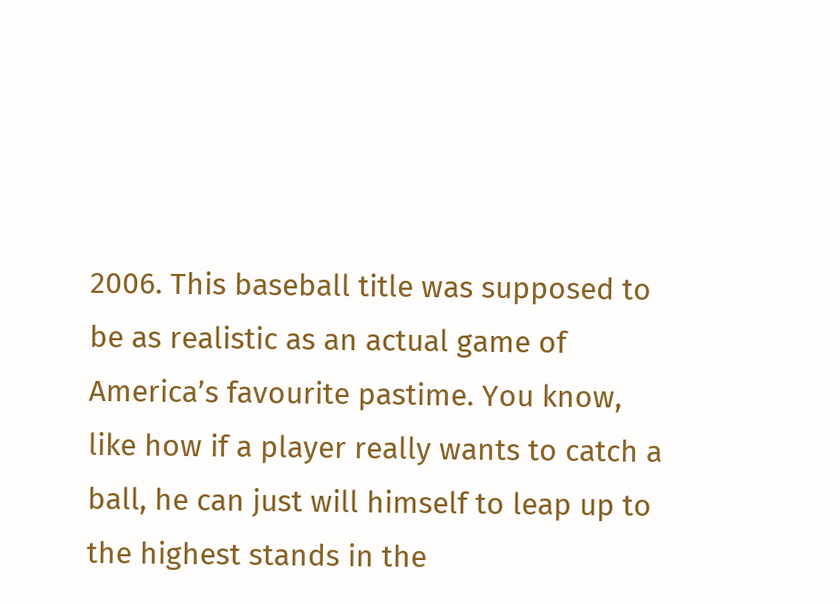2006. This baseball title was supposed to be as realistic as an actual game of America’s favourite pastime. You know, like how if a player really wants to catch a ball, he can just will himself to leap up to the highest stands in the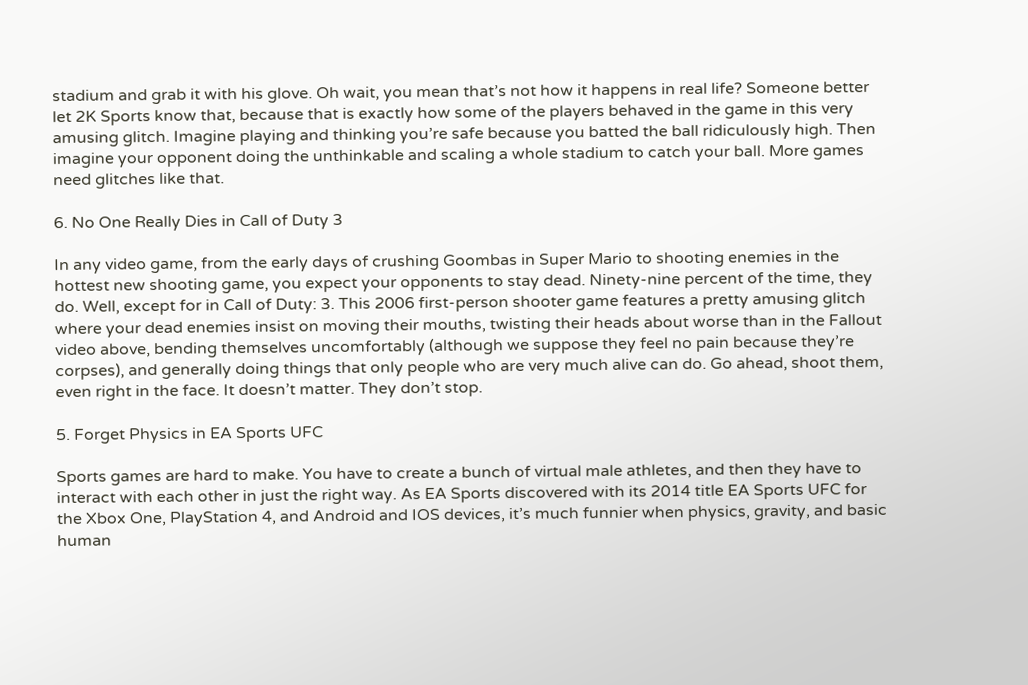stadium and grab it with his glove. Oh wait, you mean that’s not how it happens in real life? Someone better let 2K Sports know that, because that is exactly how some of the players behaved in the game in this very amusing glitch. Imagine playing and thinking you’re safe because you batted the ball ridiculously high. Then imagine your opponent doing the unthinkable and scaling a whole stadium to catch your ball. More games need glitches like that.

6. No One Really Dies in Call of Duty 3

In any video game, from the early days of crushing Goombas in Super Mario to shooting enemies in the hottest new shooting game, you expect your opponents to stay dead. Ninety-nine percent of the time, they do. Well, except for in Call of Duty: 3. This 2006 first-person shooter game features a pretty amusing glitch where your dead enemies insist on moving their mouths, twisting their heads about worse than in the Fallout video above, bending themselves uncomfortably (although we suppose they feel no pain because they’re corpses), and generally doing things that only people who are very much alive can do. Go ahead, shoot them, even right in the face. It doesn’t matter. They don’t stop.

5. Forget Physics in EA Sports UFC

Sports games are hard to make. You have to create a bunch of virtual male athletes, and then they have to interact with each other in just the right way. As EA Sports discovered with its 2014 title EA Sports UFC for the Xbox One, PlayStation 4, and Android and IOS devices, it’s much funnier when physics, gravity, and basic human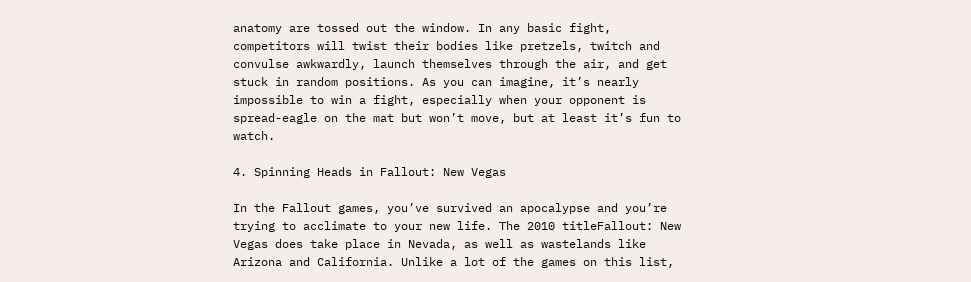anatomy are tossed out the window. In any basic fight, competitors will twist their bodies like pretzels, twitch and convulse awkwardly, launch themselves through the air, and get stuck in random positions. As you can imagine, it’s nearly impossible to win a fight, especially when your opponent is spread-eagle on the mat but won’t move, but at least it’s fun to watch.

4. Spinning Heads in Fallout: New Vegas

In the Fallout games, you’ve survived an apocalypse and you’re trying to acclimate to your new life. The 2010 titleFallout: New Vegas does take place in Nevada, as well as wastelands like Arizona and California. Unlike a lot of the games on this list,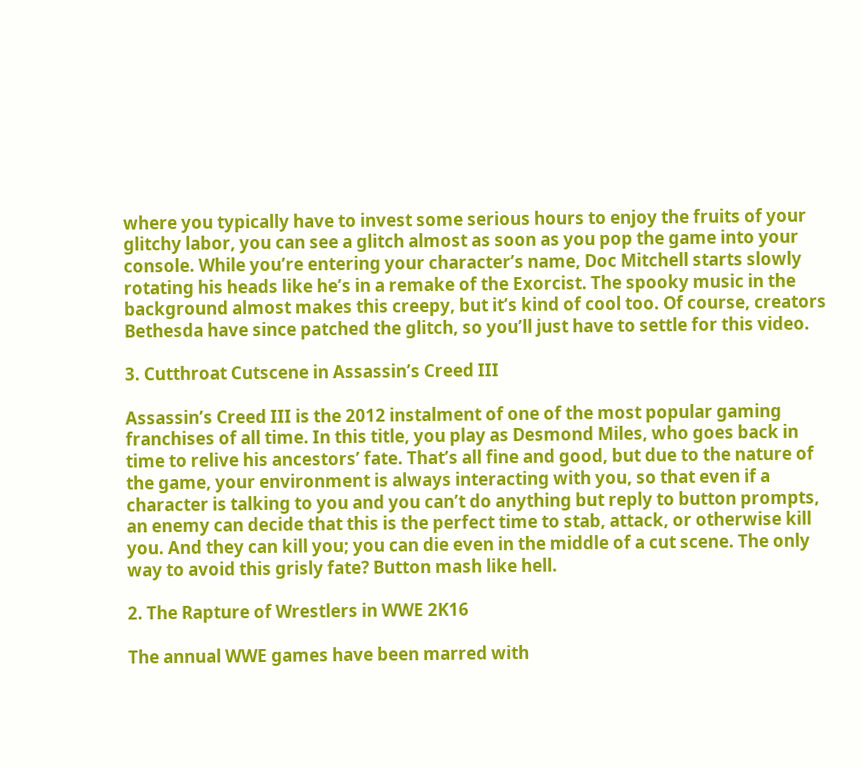where you typically have to invest some serious hours to enjoy the fruits of your glitchy labor, you can see a glitch almost as soon as you pop the game into your console. While you’re entering your character’s name, Doc Mitchell starts slowly rotating his heads like he’s in a remake of the Exorcist. The spooky music in the background almost makes this creepy, but it’s kind of cool too. Of course, creators Bethesda have since patched the glitch, so you’ll just have to settle for this video.

3. Cutthroat Cutscene in Assassin’s Creed III

Assassin’s Creed III is the 2012 instalment of one of the most popular gaming franchises of all time. In this title, you play as Desmond Miles, who goes back in time to relive his ancestors’ fate. That’s all fine and good, but due to the nature of the game, your environment is always interacting with you, so that even if a character is talking to you and you can’t do anything but reply to button prompts, an enemy can decide that this is the perfect time to stab, attack, or otherwise kill you. And they can kill you; you can die even in the middle of a cut scene. The only way to avoid this grisly fate? Button mash like hell.

2. The Rapture of Wrestlers in WWE 2K16

The annual WWE games have been marred with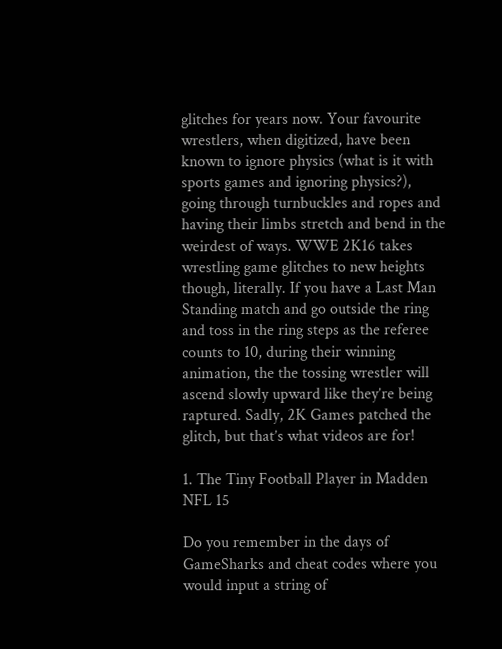glitches for years now. Your favourite wrestlers, when digitized, have been known to ignore physics (what is it with sports games and ignoring physics?), going through turnbuckles and ropes and having their limbs stretch and bend in the weirdest of ways. WWE 2K16 takes wrestling game glitches to new heights though, literally. If you have a Last Man Standing match and go outside the ring and toss in the ring steps as the referee counts to 10, during their winning animation, the the tossing wrestler will ascend slowly upward like they’re being raptured. Sadly, 2K Games patched the glitch, but that’s what videos are for!

1. The Tiny Football Player in Madden NFL 15

Do you remember in the days of GameSharks and cheat codes where you would input a string of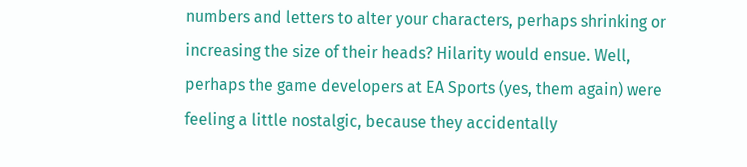numbers and letters to alter your characters, perhaps shrinking or increasing the size of their heads? Hilarity would ensue. Well, perhaps the game developers at EA Sports (yes, them again) were feeling a little nostalgic, because they accidentally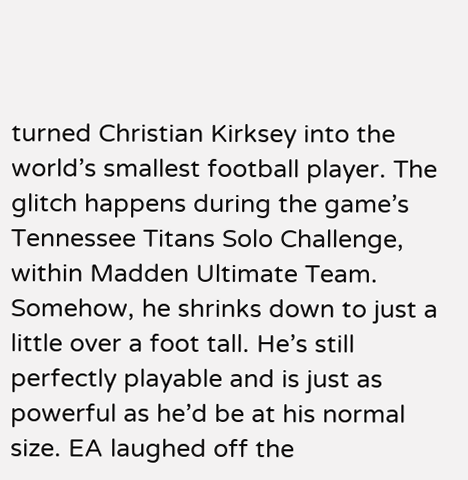turned Christian Kirksey into the world’s smallest football player. The glitch happens during the game’s Tennessee Titans Solo Challenge, within Madden Ultimate Team. Somehow, he shrinks down to just a little over a foot tall. He’s still perfectly playable and is just as powerful as he’d be at his normal size. EA laughed off the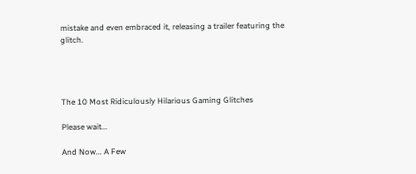mistake and even embraced it, releasing a trailer featuring the glitch.




The 10 Most Ridiculously Hilarious Gaming Glitches

Please wait...

And Now... A Few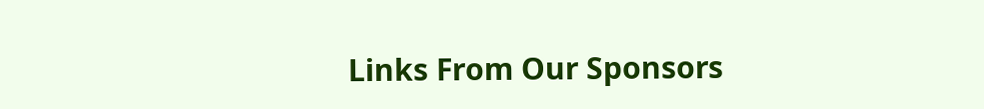Links From Our Sponsors